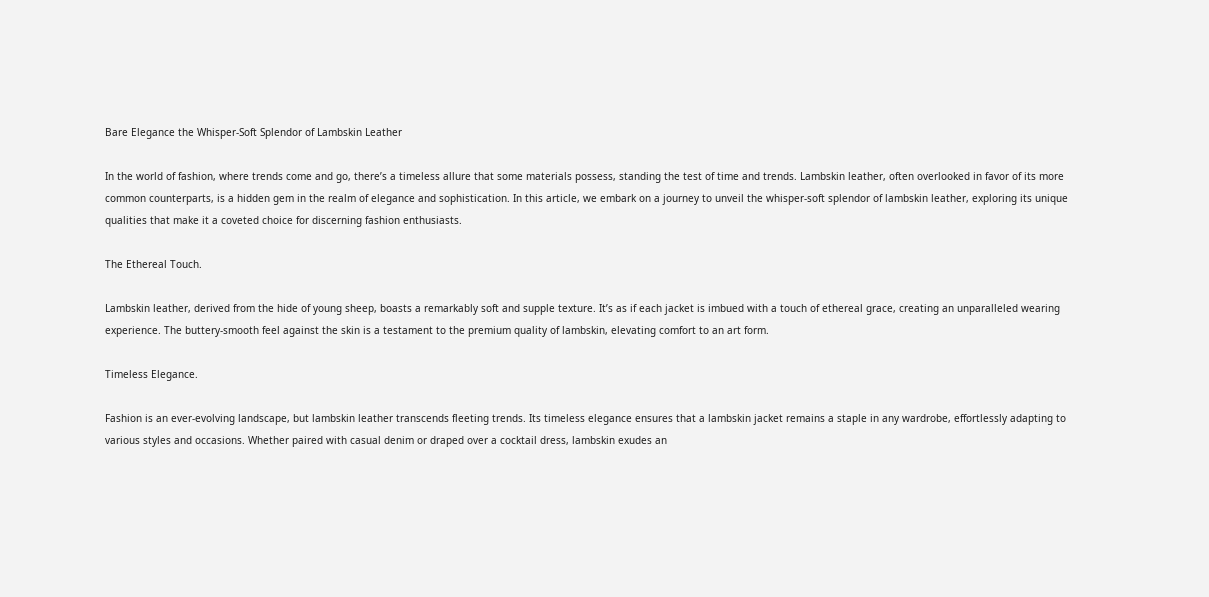Bare Elegance the Whisper-Soft Splendor of Lambskin Leather

In the world of fashion, where trends come and go, there’s a timeless allure that some materials possess, standing the test of time and trends. Lambskin leather, often overlooked in favor of its more common counterparts, is a hidden gem in the realm of elegance and sophistication. In this article, we embark on a journey to unveil the whisper-soft splendor of lambskin leather, exploring its unique qualities that make it a coveted choice for discerning fashion enthusiasts.

The Ethereal Touch.

Lambskin leather, derived from the hide of young sheep, boasts a remarkably soft and supple texture. It’s as if each jacket is imbued with a touch of ethereal grace, creating an unparalleled wearing experience. The buttery-smooth feel against the skin is a testament to the premium quality of lambskin, elevating comfort to an art form.

Timeless Elegance.

Fashion is an ever-evolving landscape, but lambskin leather transcends fleeting trends. Its timeless elegance ensures that a lambskin jacket remains a staple in any wardrobe, effortlessly adapting to various styles and occasions. Whether paired with casual denim or draped over a cocktail dress, lambskin exudes an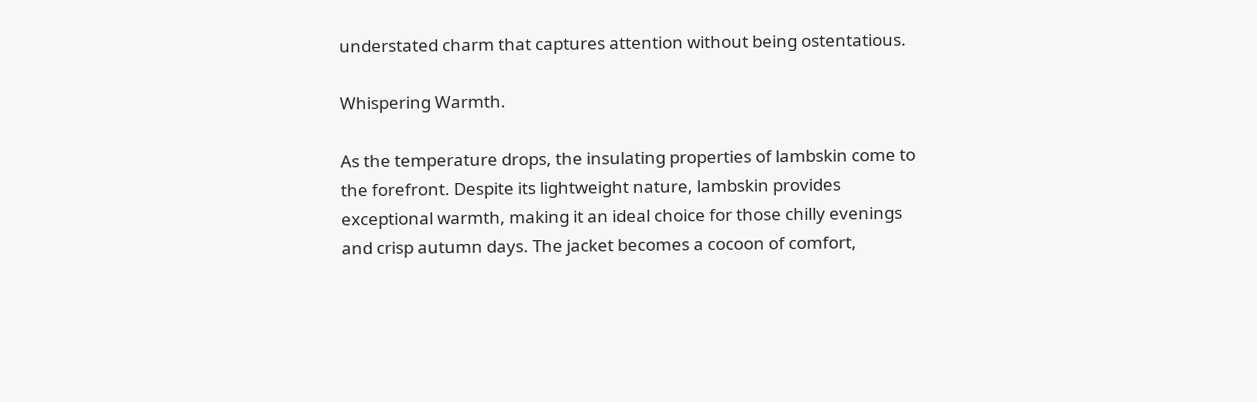understated charm that captures attention without being ostentatious.

Whispering Warmth.

As the temperature drops, the insulating properties of lambskin come to the forefront. Despite its lightweight nature, lambskin provides exceptional warmth, making it an ideal choice for those chilly evenings and crisp autumn days. The jacket becomes a cocoon of comfort,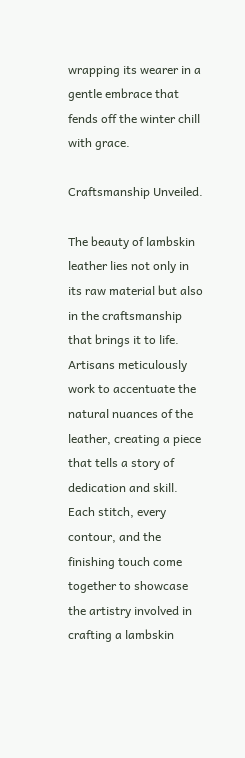wrapping its wearer in a gentle embrace that fends off the winter chill with grace.

Craftsmanship Unveiled.

The beauty of lambskin leather lies not only in its raw material but also in the craftsmanship that brings it to life. Artisans meticulously work to accentuate the natural nuances of the leather, creating a piece that tells a story of dedication and skill. Each stitch, every contour, and the finishing touch come together to showcase the artistry involved in crafting a lambskin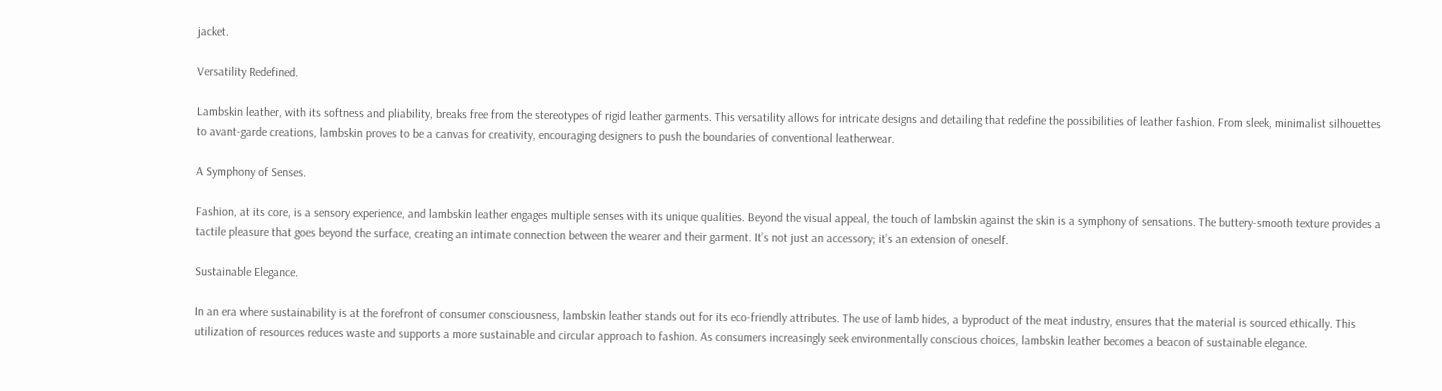jacket.

Versatility Redefined.

Lambskin leather, with its softness and pliability, breaks free from the stereotypes of rigid leather garments. This versatility allows for intricate designs and detailing that redefine the possibilities of leather fashion. From sleek, minimalist silhouettes to avant-garde creations, lambskin proves to be a canvas for creativity, encouraging designers to push the boundaries of conventional leatherwear.

A Symphony of Senses.

Fashion, at its core, is a sensory experience, and lambskin leather engages multiple senses with its unique qualities. Beyond the visual appeal, the touch of lambskin against the skin is a symphony of sensations. The buttery-smooth texture provides a tactile pleasure that goes beyond the surface, creating an intimate connection between the wearer and their garment. It’s not just an accessory; it’s an extension of oneself.

Sustainable Elegance.

In an era where sustainability is at the forefront of consumer consciousness, lambskin leather stands out for its eco-friendly attributes. The use of lamb hides, a byproduct of the meat industry, ensures that the material is sourced ethically. This utilization of resources reduces waste and supports a more sustainable and circular approach to fashion. As consumers increasingly seek environmentally conscious choices, lambskin leather becomes a beacon of sustainable elegance.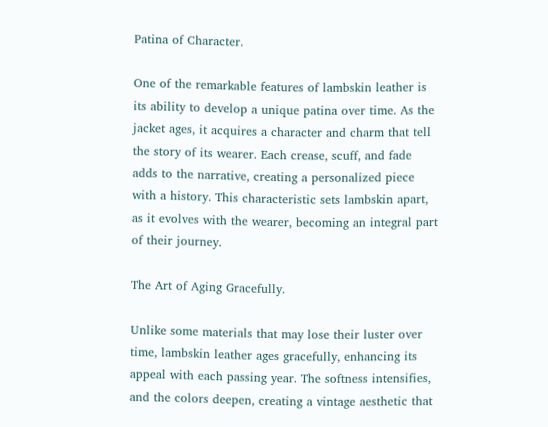Patina of Character.

One of the remarkable features of lambskin leather is its ability to develop a unique patina over time. As the jacket ages, it acquires a character and charm that tell the story of its wearer. Each crease, scuff, and fade adds to the narrative, creating a personalized piece with a history. This characteristic sets lambskin apart, as it evolves with the wearer, becoming an integral part of their journey.

The Art of Aging Gracefully.

Unlike some materials that may lose their luster over time, lambskin leather ages gracefully, enhancing its appeal with each passing year. The softness intensifies, and the colors deepen, creating a vintage aesthetic that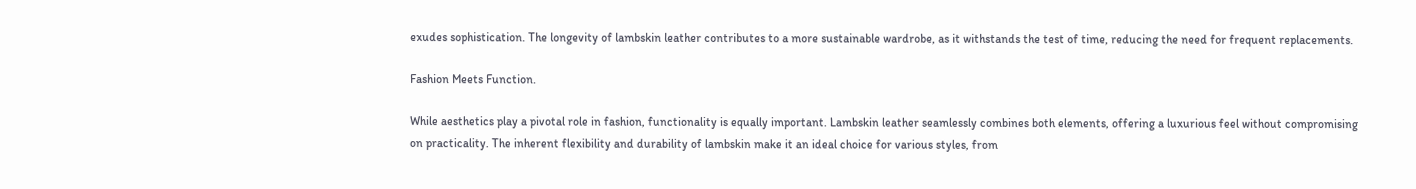exudes sophistication. The longevity of lambskin leather contributes to a more sustainable wardrobe, as it withstands the test of time, reducing the need for frequent replacements.

Fashion Meets Function.

While aesthetics play a pivotal role in fashion, functionality is equally important. Lambskin leather seamlessly combines both elements, offering a luxurious feel without compromising on practicality. The inherent flexibility and durability of lambskin make it an ideal choice for various styles, from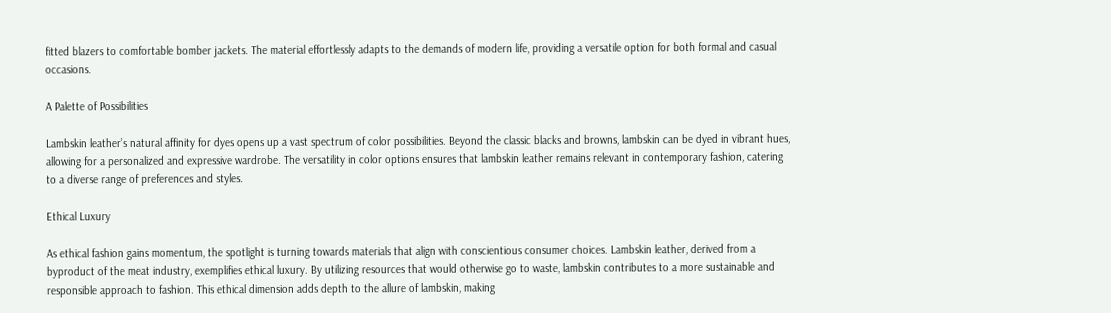fitted blazers to comfortable bomber jackets. The material effortlessly adapts to the demands of modern life, providing a versatile option for both formal and casual occasions.

A Palette of Possibilities

Lambskin leather’s natural affinity for dyes opens up a vast spectrum of color possibilities. Beyond the classic blacks and browns, lambskin can be dyed in vibrant hues, allowing for a personalized and expressive wardrobe. The versatility in color options ensures that lambskin leather remains relevant in contemporary fashion, catering to a diverse range of preferences and styles.

Ethical Luxury

As ethical fashion gains momentum, the spotlight is turning towards materials that align with conscientious consumer choices. Lambskin leather, derived from a byproduct of the meat industry, exemplifies ethical luxury. By utilizing resources that would otherwise go to waste, lambskin contributes to a more sustainable and responsible approach to fashion. This ethical dimension adds depth to the allure of lambskin, making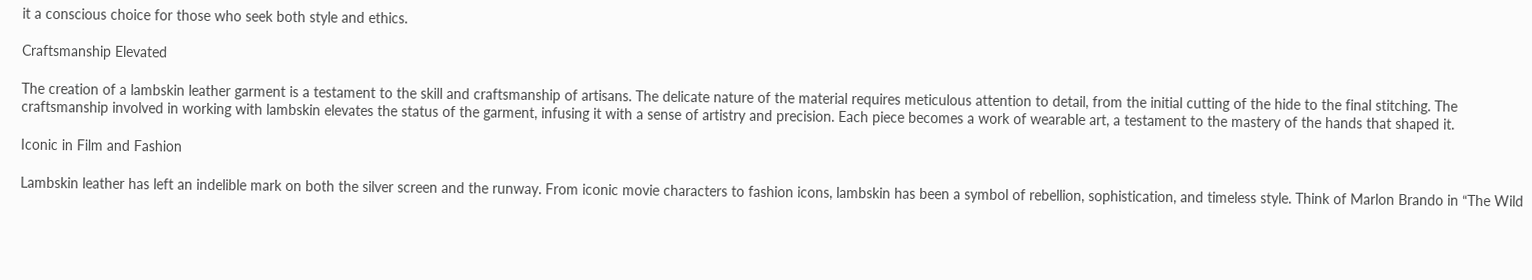it a conscious choice for those who seek both style and ethics.

Craftsmanship Elevated

The creation of a lambskin leather garment is a testament to the skill and craftsmanship of artisans. The delicate nature of the material requires meticulous attention to detail, from the initial cutting of the hide to the final stitching. The craftsmanship involved in working with lambskin elevates the status of the garment, infusing it with a sense of artistry and precision. Each piece becomes a work of wearable art, a testament to the mastery of the hands that shaped it.

Iconic in Film and Fashion

Lambskin leather has left an indelible mark on both the silver screen and the runway. From iconic movie characters to fashion icons, lambskin has been a symbol of rebellion, sophistication, and timeless style. Think of Marlon Brando in “The Wild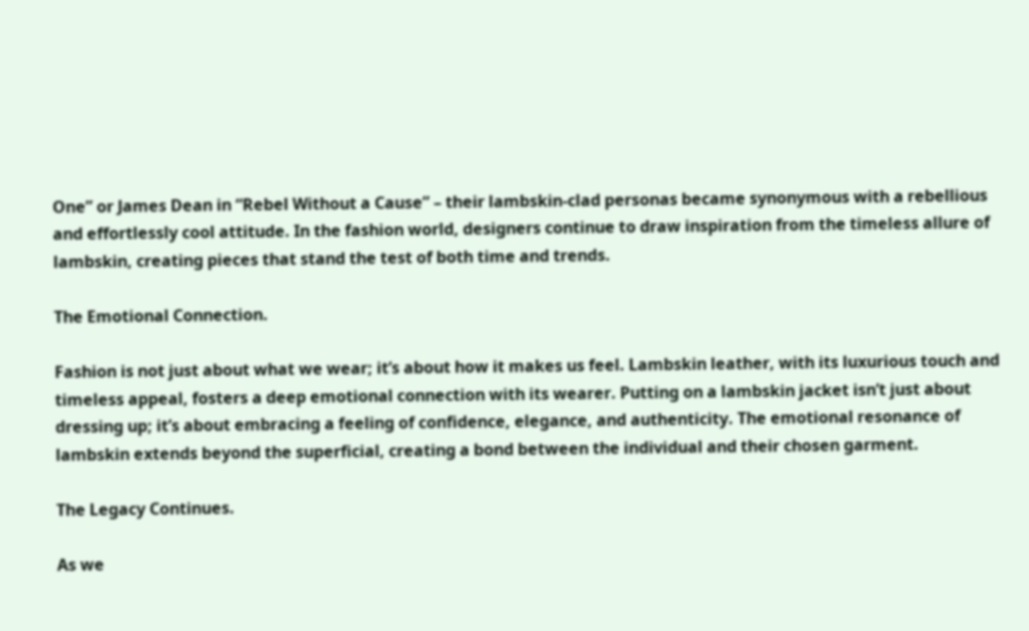One” or James Dean in “Rebel Without a Cause” – their lambskin-clad personas became synonymous with a rebellious and effortlessly cool attitude. In the fashion world, designers continue to draw inspiration from the timeless allure of lambskin, creating pieces that stand the test of both time and trends.

The Emotional Connection.

Fashion is not just about what we wear; it’s about how it makes us feel. Lambskin leather, with its luxurious touch and timeless appeal, fosters a deep emotional connection with its wearer. Putting on a lambskin jacket isn’t just about dressing up; it’s about embracing a feeling of confidence, elegance, and authenticity. The emotional resonance of lambskin extends beyond the superficial, creating a bond between the individual and their chosen garment.

The Legacy Continues.

As we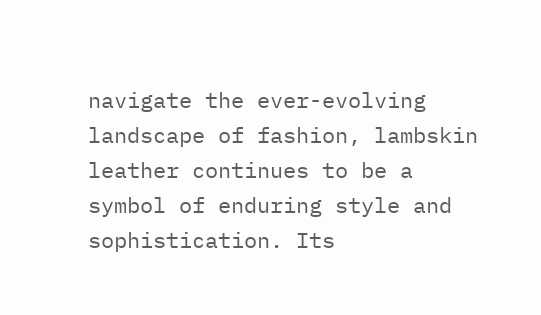navigate the ever-evolving landscape of fashion, lambskin leather continues to be a symbol of enduring style and sophistication. Its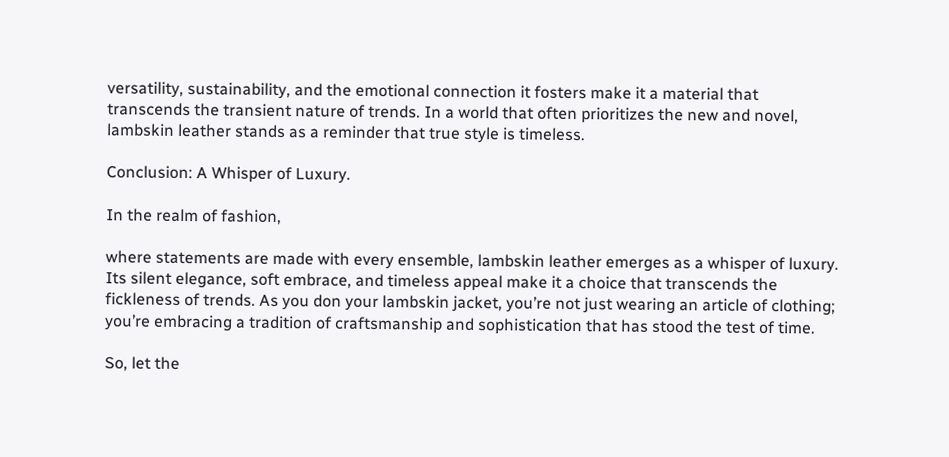versatility, sustainability, and the emotional connection it fosters make it a material that transcends the transient nature of trends. In a world that often prioritizes the new and novel, lambskin leather stands as a reminder that true style is timeless.

Conclusion: A Whisper of Luxury.

In the realm of fashion,

where statements are made with every ensemble, lambskin leather emerges as a whisper of luxury. Its silent elegance, soft embrace, and timeless appeal make it a choice that transcends the fickleness of trends. As you don your lambskin jacket, you’re not just wearing an article of clothing; you’re embracing a tradition of craftsmanship and sophistication that has stood the test of time.

So, let the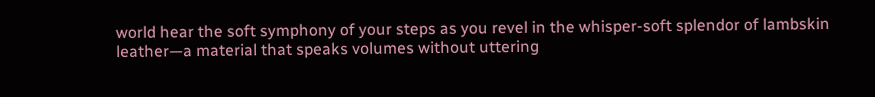world hear the soft symphony of your steps as you revel in the whisper-soft splendor of lambskin leather—a material that speaks volumes without uttering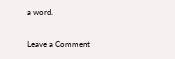a word.

Leave a Comment